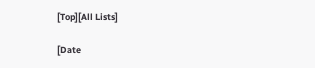[Top][All Lists]

[Date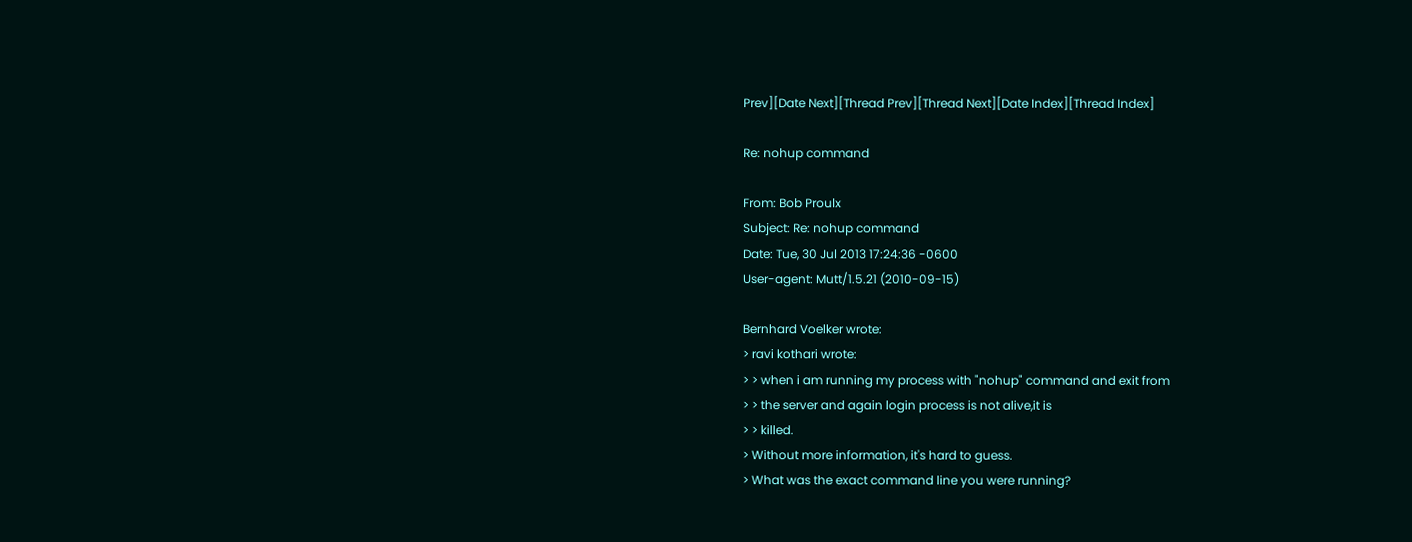Prev][Date Next][Thread Prev][Thread Next][Date Index][Thread Index]

Re: nohup command

From: Bob Proulx
Subject: Re: nohup command
Date: Tue, 30 Jul 2013 17:24:36 -0600
User-agent: Mutt/1.5.21 (2010-09-15)

Bernhard Voelker wrote:
> ravi kothari wrote:
> > when i am running my process with "nohup" command and exit from
> > the server and again login process is not alive,it is
> > killed.
> Without more information, it's hard to guess.
> What was the exact command line you were running?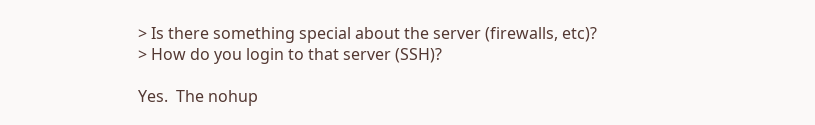> Is there something special about the server (firewalls, etc)?
> How do you login to that server (SSH)?

Yes.  The nohup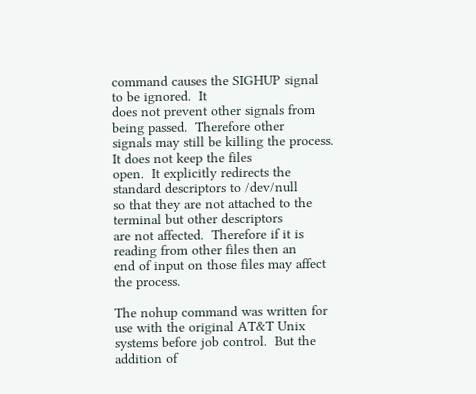command causes the SIGHUP signal to be ignored.  It
does not prevent other signals from being passed.  Therefore other
signals may still be killing the process.  It does not keep the files
open.  It explicitly redirects the standard descriptors to /dev/null
so that they are not attached to the terminal but other descriptors
are not affected.  Therefore if it is reading from other files then an
end of input on those files may affect the process.

The nohup command was written for use with the original AT&T Unix
systems before job control.  But the addition of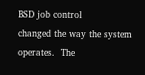BSD job control
changed the way the system operates.  The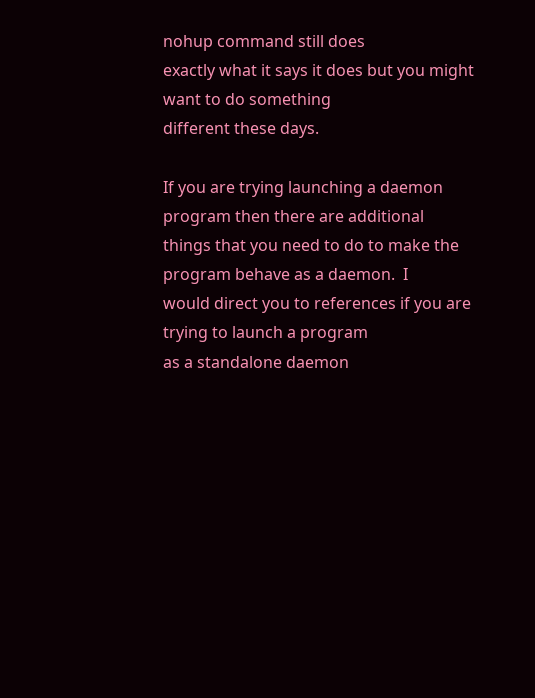nohup command still does
exactly what it says it does but you might want to do something
different these days.

If you are trying launching a daemon program then there are additional
things that you need to do to make the program behave as a daemon.  I
would direct you to references if you are trying to launch a program
as a standalone daemon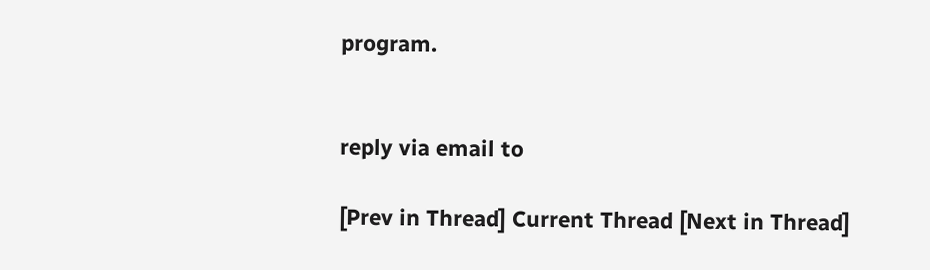program.


reply via email to

[Prev in Thread] Current Thread [Next in Thread]